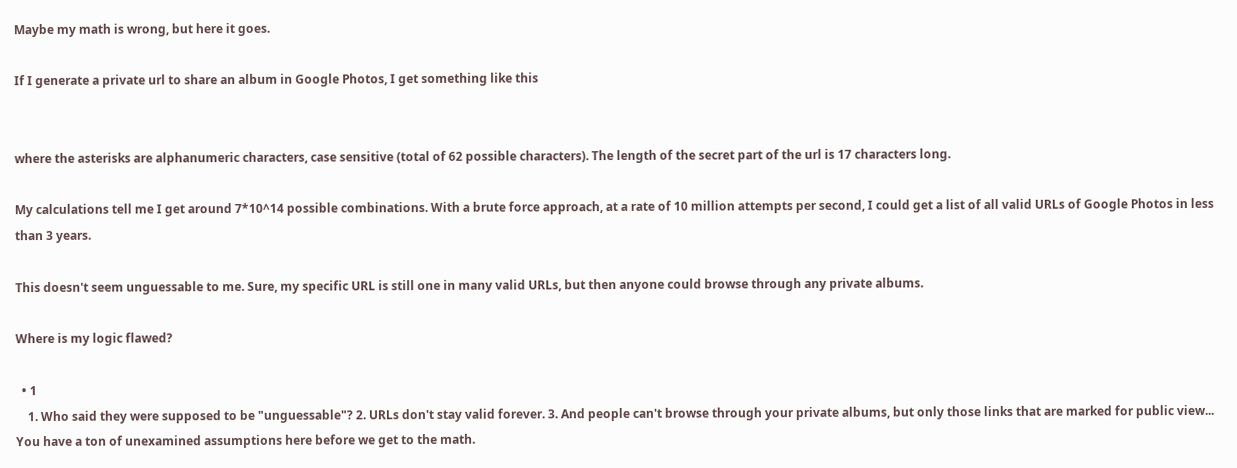Maybe my math is wrong, but here it goes.

If I generate a private url to share an album in Google Photos, I get something like this


where the asterisks are alphanumeric characters, case sensitive (total of 62 possible characters). The length of the secret part of the url is 17 characters long.

My calculations tell me I get around 7*10^14 possible combinations. With a brute force approach, at a rate of 10 million attempts per second, I could get a list of all valid URLs of Google Photos in less than 3 years.

This doesn't seem unguessable to me. Sure, my specific URL is still one in many valid URLs, but then anyone could browse through any private albums.

Where is my logic flawed?

  • 1
    1. Who said they were supposed to be "unguessable"? 2. URLs don't stay valid forever. 3. And people can't browse through your private albums, but only those links that are marked for public view... You have a ton of unexamined assumptions here before we get to the math.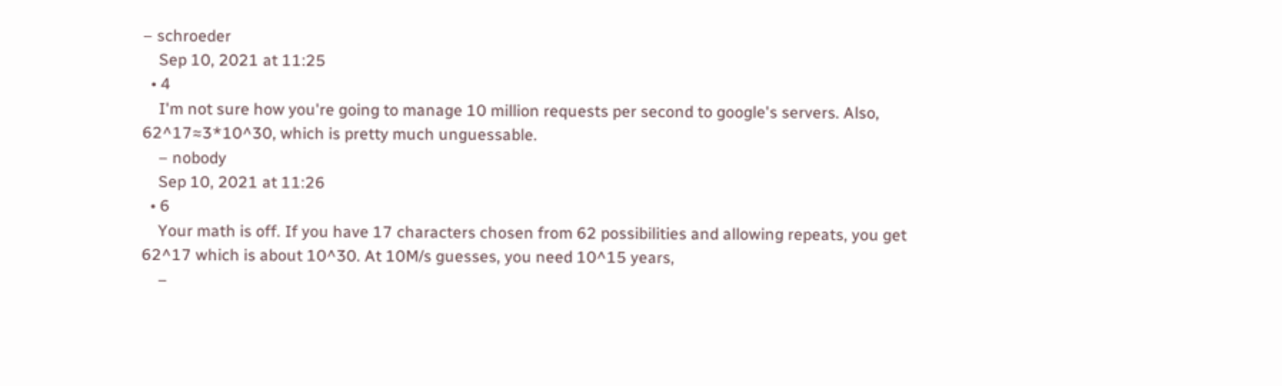– schroeder
    Sep 10, 2021 at 11:25
  • 4
    I'm not sure how you're going to manage 10 million requests per second to google's servers. Also, 62^17≈3*10^30, which is pretty much unguessable.
    – nobody
    Sep 10, 2021 at 11:26
  • 6
    Your math is off. If you have 17 characters chosen from 62 possibilities and allowing repeats, you get 62^17 which is about 10^30. At 10M/s guesses, you need 10^15 years,
    –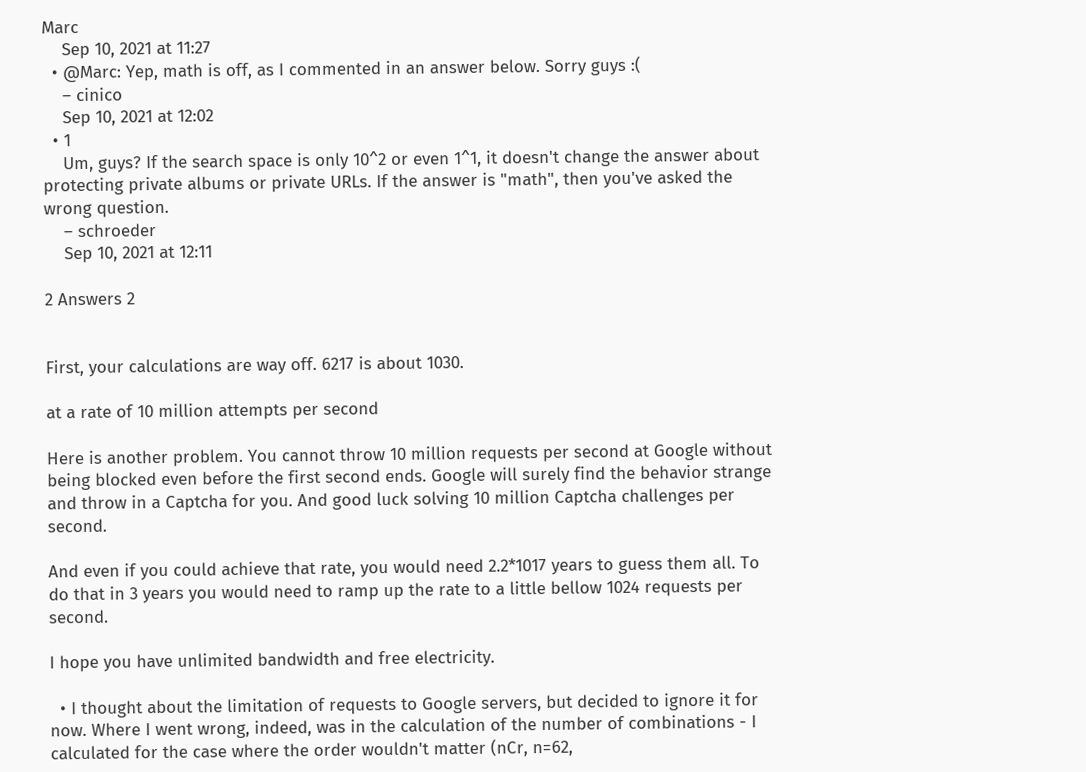Marc
    Sep 10, 2021 at 11:27
  • @Marc: Yep, math is off, as I commented in an answer below. Sorry guys :(
    – cinico
    Sep 10, 2021 at 12:02
  • 1
    Um, guys? If the search space is only 10^2 or even 1^1, it doesn't change the answer about protecting private albums or private URLs. If the answer is "math", then you've asked the wrong question.
    – schroeder
    Sep 10, 2021 at 12:11

2 Answers 2


First, your calculations are way off. 6217 is about 1030.

at a rate of 10 million attempts per second

Here is another problem. You cannot throw 10 million requests per second at Google without being blocked even before the first second ends. Google will surely find the behavior strange and throw in a Captcha for you. And good luck solving 10 million Captcha challenges per second.

And even if you could achieve that rate, you would need 2.2*1017 years to guess them all. To do that in 3 years you would need to ramp up the rate to a little bellow 1024 requests per second.

I hope you have unlimited bandwidth and free electricity.

  • I thought about the limitation of requests to Google servers, but decided to ignore it for now. Where I went wrong, indeed, was in the calculation of the number of combinations - I calculated for the case where the order wouldn't matter (nCr, n=62,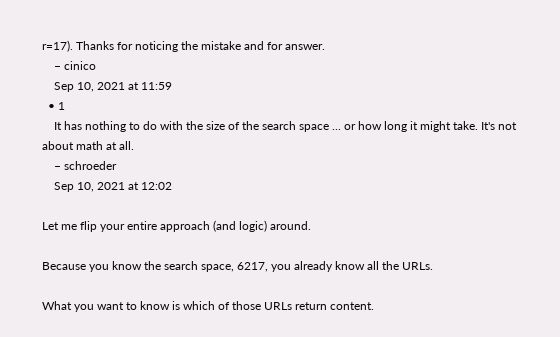r=17). Thanks for noticing the mistake and for answer.
    – cinico
    Sep 10, 2021 at 11:59
  • 1
    It has nothing to do with the size of the search space ... or how long it might take. It's not about math at all.
    – schroeder
    Sep 10, 2021 at 12:02

Let me flip your entire approach (and logic) around.

Because you know the search space, 6217, you already know all the URLs.

What you want to know is which of those URLs return content.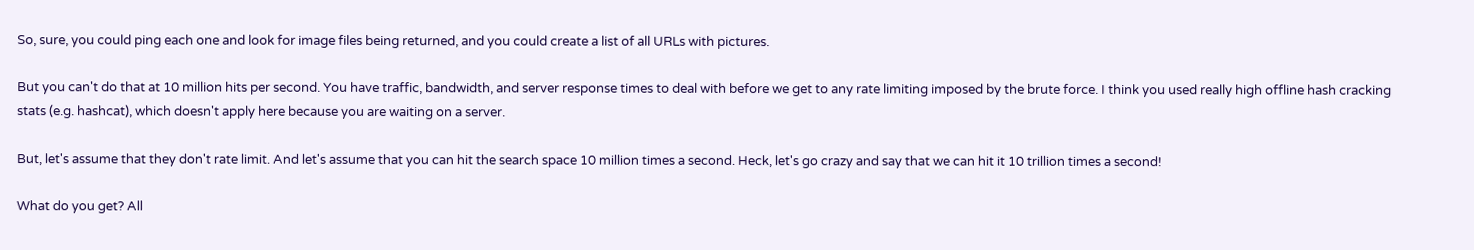So, sure, you could ping each one and look for image files being returned, and you could create a list of all URLs with pictures.

But you can't do that at 10 million hits per second. You have traffic, bandwidth, and server response times to deal with before we get to any rate limiting imposed by the brute force. I think you used really high offline hash cracking stats (e.g. hashcat), which doesn't apply here because you are waiting on a server.

But, let's assume that they don't rate limit. And let's assume that you can hit the search space 10 million times a second. Heck, let's go crazy and say that we can hit it 10 trillion times a second!

What do you get? All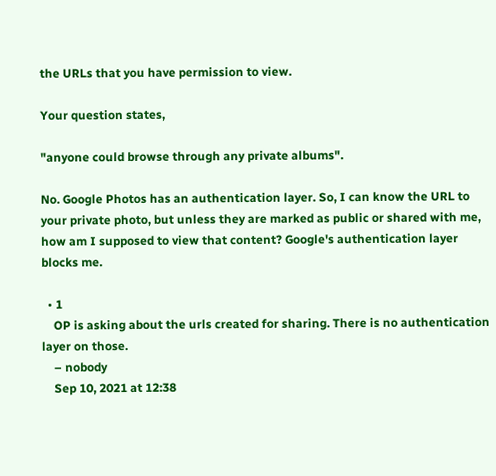the URLs that you have permission to view.

Your question states,

"anyone could browse through any private albums".

No. Google Photos has an authentication layer. So, I can know the URL to your private photo, but unless they are marked as public or shared with me, how am I supposed to view that content? Google's authentication layer blocks me.

  • 1
    OP is asking about the urls created for sharing. There is no authentication layer on those.
    – nobody
    Sep 10, 2021 at 12:38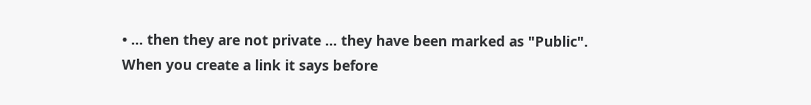• ... then they are not private ... they have been marked as "Public". When you create a link it says before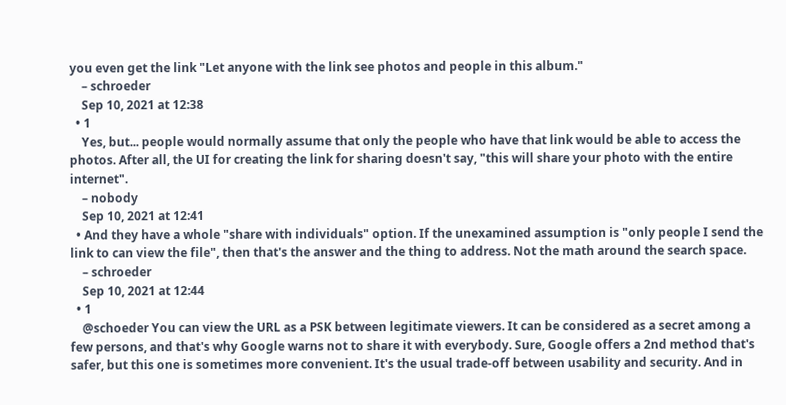you even get the link "Let anyone with the link see photos and people in this album."
    – schroeder
    Sep 10, 2021 at 12:38
  • 1
    Yes, but... people would normally assume that only the people who have that link would be able to access the photos. After all, the UI for creating the link for sharing doesn't say, "this will share your photo with the entire internet".
    – nobody
    Sep 10, 2021 at 12:41
  • And they have a whole "share with individuals" option. If the unexamined assumption is "only people I send the link to can view the file", then that's the answer and the thing to address. Not the math around the search space.
    – schroeder
    Sep 10, 2021 at 12:44
  • 1
    @schoeder You can view the URL as a PSK between legitimate viewers. It can be considered as a secret among a few persons, and that's why Google warns not to share it with everybody. Sure, Google offers a 2nd method that's safer, but this one is sometimes more convenient. It's the usual trade-off between usability and security. And in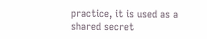practice, it is used as a shared secret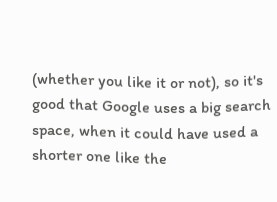(whether you like it or not), so it's good that Google uses a big search space, when it could have used a shorter one like the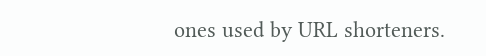ones used by URL shorteners.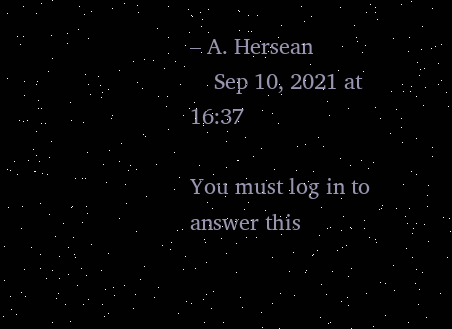– A. Hersean
    Sep 10, 2021 at 16:37

You must log in to answer this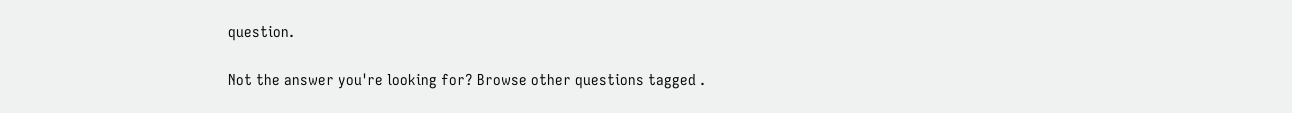question.

Not the answer you're looking for? Browse other questions tagged .